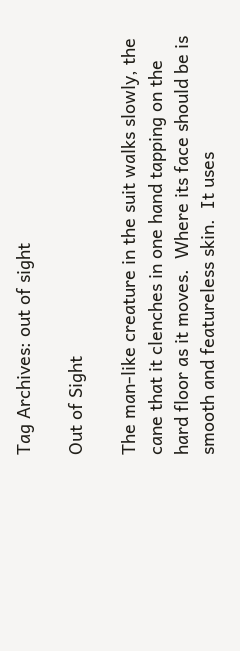Tag Archives: out of sight

Out of Sight

The man-like creature in the suit walks slowly, the cane that it clenches in one hand tapping on the hard floor as it moves.  Where its face should be is smooth and featureless skin.  It uses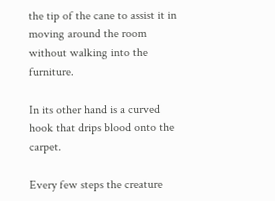the tip of the cane to assist it in moving around the room without walking into the furniture.

In its other hand is a curved hook that drips blood onto the carpet.

Every few steps the creature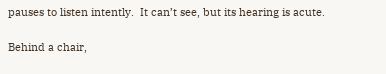pauses to listen intently.  It can’t see, but its hearing is acute.

Behind a chair,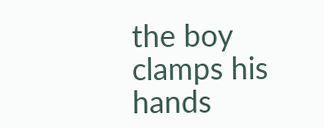the boy clamps his hands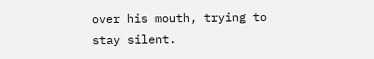over his mouth, trying to stay silent.